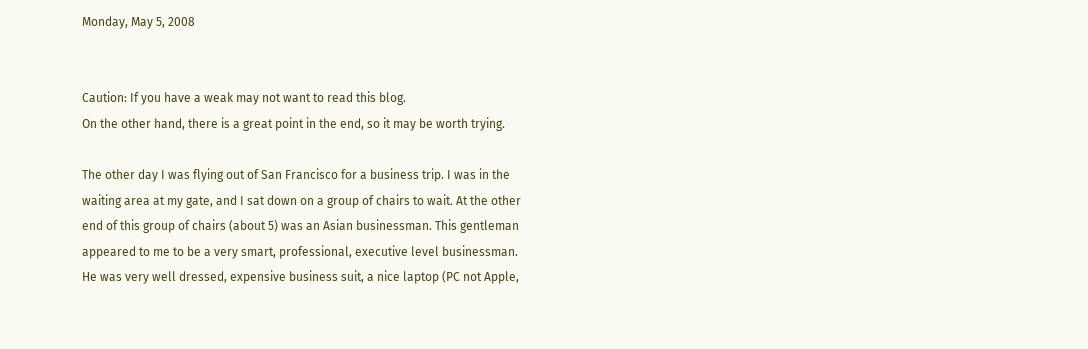Monday, May 5, 2008


Caution: If you have a weak may not want to read this blog.
On the other hand, there is a great point in the end, so it may be worth trying.

The other day I was flying out of San Francisco for a business trip. I was in the waiting area at my gate, and I sat down on a group of chairs to wait. At the other end of this group of chairs (about 5) was an Asian businessman. This gentleman appeared to me to be a very smart, professional, executive level businessman. He was very well dressed, expensive business suit, a nice laptop (PC not Apple,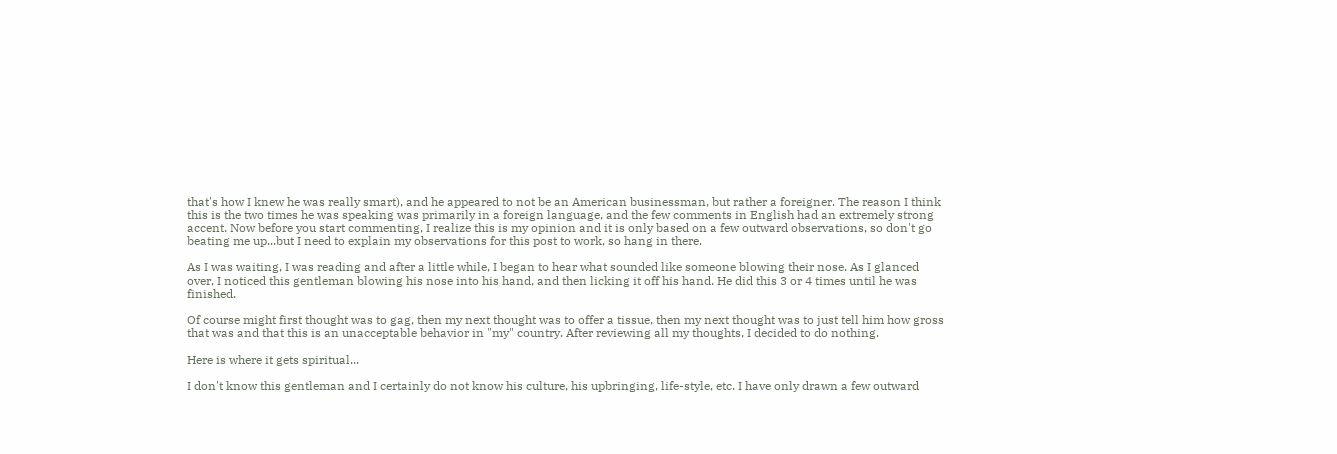that's how I knew he was really smart), and he appeared to not be an American businessman, but rather a foreigner. The reason I think this is the two times he was speaking was primarily in a foreign language, and the few comments in English had an extremely strong accent. Now before you start commenting, I realize this is my opinion and it is only based on a few outward observations, so don't go beating me up...but I need to explain my observations for this post to work, so hang in there.

As I was waiting, I was reading and after a little while, I began to hear what sounded like someone blowing their nose. As I glanced over, I noticed this gentleman blowing his nose into his hand, and then licking it off his hand. He did this 3 or 4 times until he was finished.

Of course might first thought was to gag, then my next thought was to offer a tissue, then my next thought was to just tell him how gross that was and that this is an unacceptable behavior in "my" country. After reviewing all my thoughts, I decided to do nothing.

Here is where it gets spiritual...

I don't know this gentleman and I certainly do not know his culture, his upbringing, life-style, etc. I have only drawn a few outward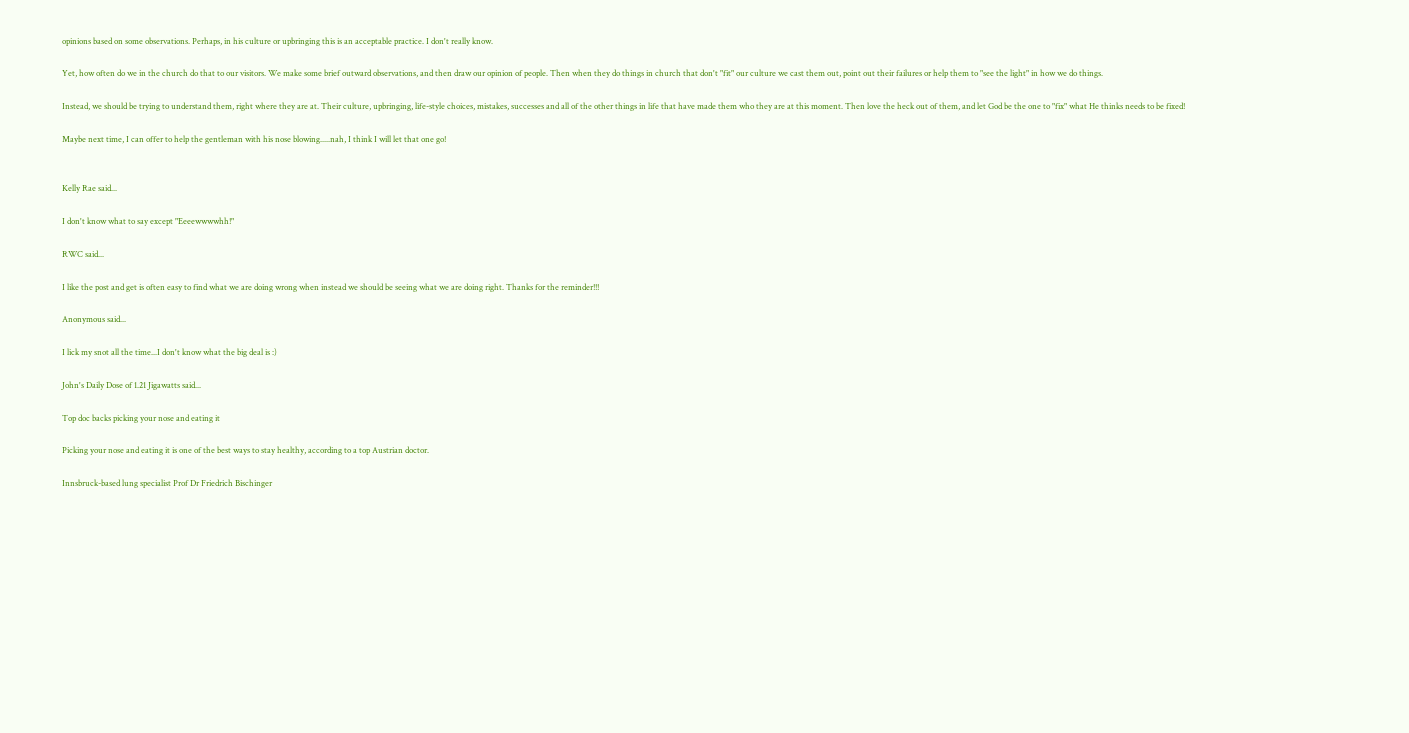opinions based on some observations. Perhaps, in his culture or upbringing this is an acceptable practice. I don't really know.

Yet, how often do we in the church do that to our visitors. We make some brief outward observations, and then draw our opinion of people. Then when they do things in church that don't "fit" our culture we cast them out, point out their failures or help them to "see the light" in how we do things.

Instead, we should be trying to understand them, right where they are at. Their culture, upbringing, life-style choices, mistakes, successes and all of the other things in life that have made them who they are at this moment. Then love the heck out of them, and let God be the one to "fix" what He thinks needs to be fixed!

Maybe next time, I can offer to help the gentleman with his nose blowing.....nah, I think I will let that one go!


Kelly Rae said...

I don't know what to say except "Eeeewwwwhh!"

RWC said...

I like the post and get is often easy to find what we are doing wrong when instead we should be seeing what we are doing right. Thanks for the reminder!!!

Anonymous said...

I lick my snot all the time...I don't know what the big deal is :)

John's Daily Dose of 1.21 Jigawatts said...

Top doc backs picking your nose and eating it

Picking your nose and eating it is one of the best ways to stay healthy, according to a top Austrian doctor.

Innsbruck-based lung specialist Prof Dr Friedrich Bischinger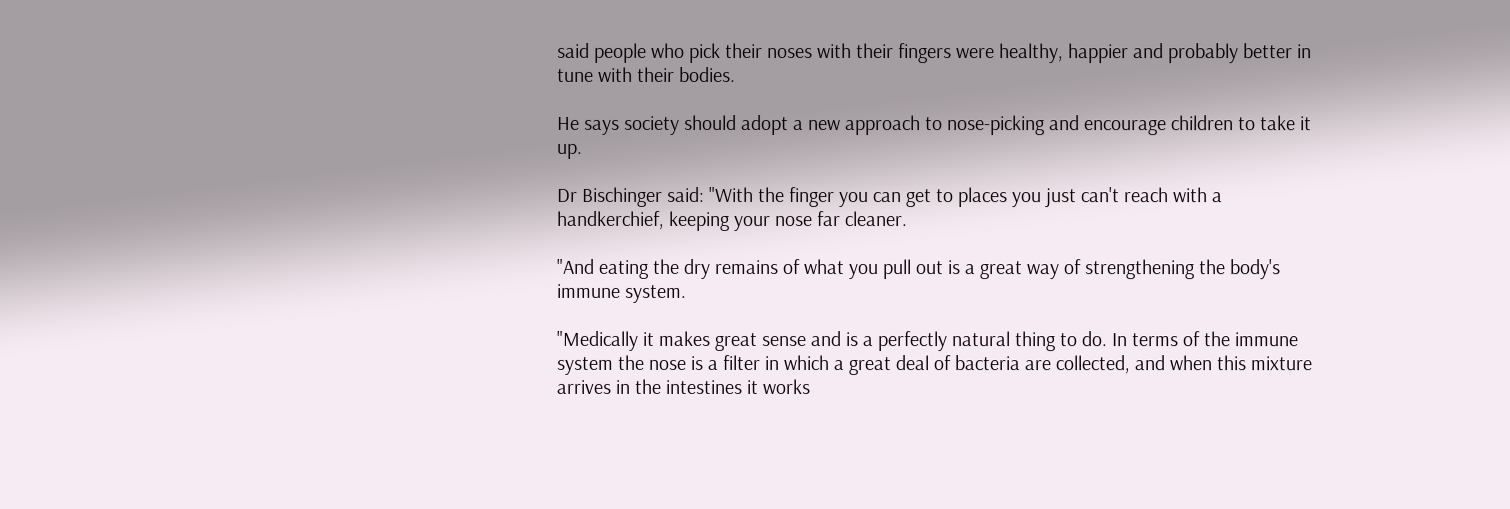said people who pick their noses with their fingers were healthy, happier and probably better in tune with their bodies.

He says society should adopt a new approach to nose-picking and encourage children to take it up.

Dr Bischinger said: "With the finger you can get to places you just can't reach with a handkerchief, keeping your nose far cleaner.

"And eating the dry remains of what you pull out is a great way of strengthening the body's immune system.

"Medically it makes great sense and is a perfectly natural thing to do. In terms of the immune system the nose is a filter in which a great deal of bacteria are collected, and when this mixture arrives in the intestines it works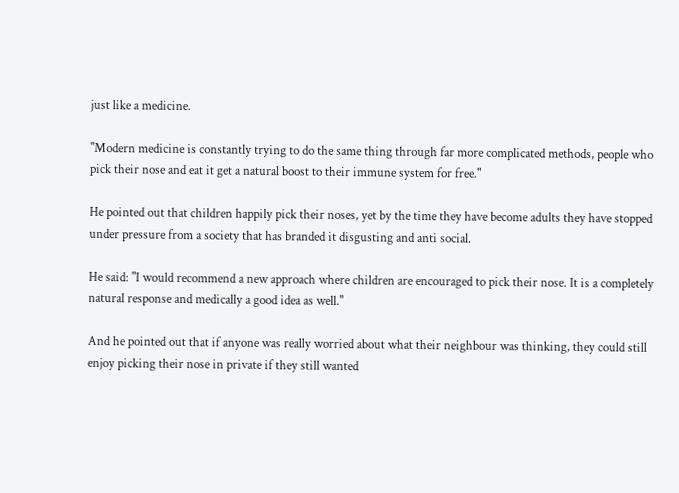just like a medicine.

"Modern medicine is constantly trying to do the same thing through far more complicated methods, people who pick their nose and eat it get a natural boost to their immune system for free."

He pointed out that children happily pick their noses, yet by the time they have become adults they have stopped under pressure from a society that has branded it disgusting and anti social.

He said: "I would recommend a new approach where children are encouraged to pick their nose. It is a completely natural response and medically a good idea as well."

And he pointed out that if anyone was really worried about what their neighbour was thinking, they could still enjoy picking their nose in private if they still wanted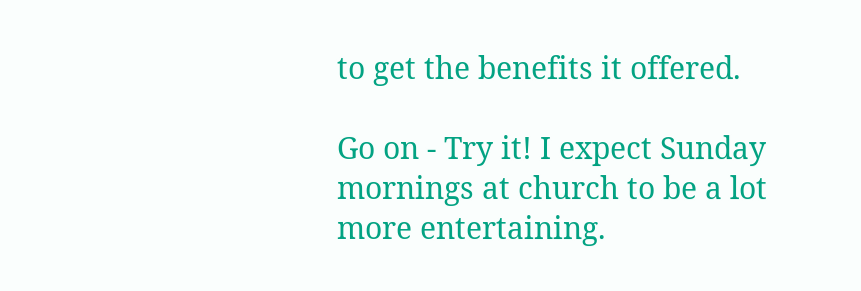to get the benefits it offered.

Go on - Try it! I expect Sunday mornings at church to be a lot more entertaining.